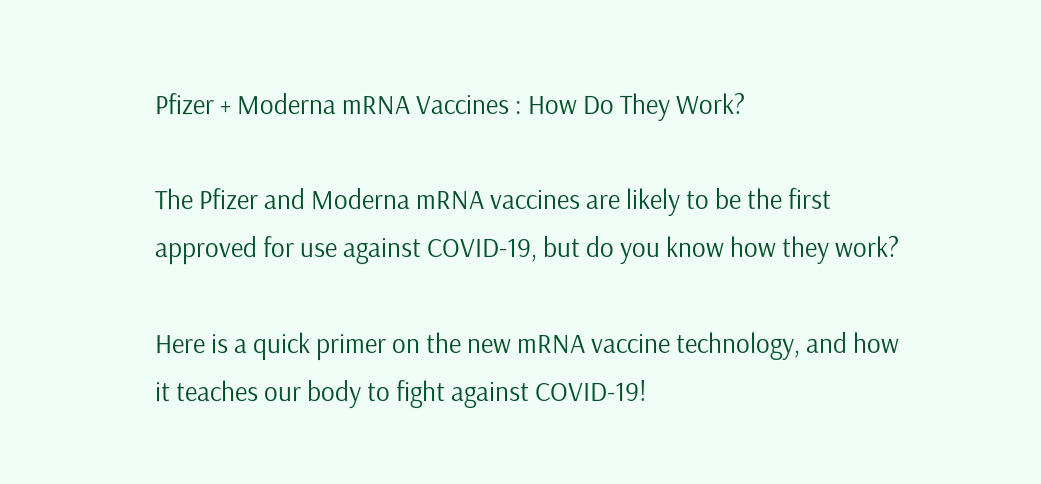Pfizer + Moderna mRNA Vaccines : How Do They Work?

The Pfizer and Moderna mRNA vaccines are likely to be the first approved for use against COVID-19, but do you know how they work?

Here is a quick primer on the new mRNA vaccine technology, and how it teaches our body to fight against COVID-19!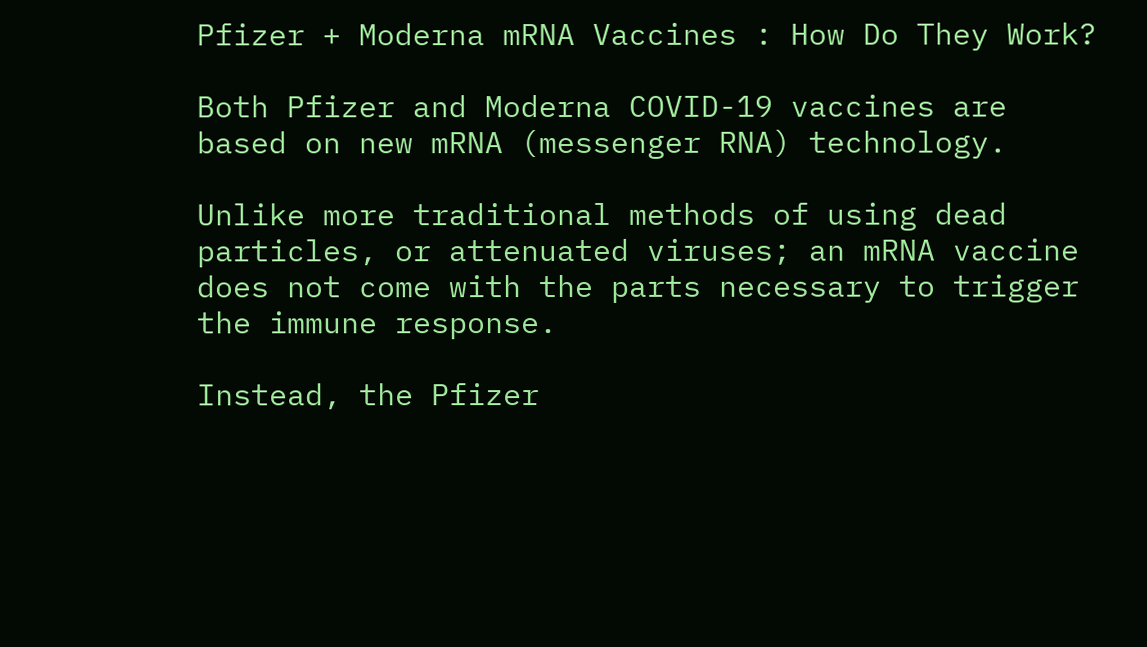Pfizer + Moderna mRNA Vaccines : How Do They Work?

Both Pfizer and Moderna COVID-19 vaccines are based on new mRNA (messenger RNA) technology.

Unlike more traditional methods of using dead particles, or attenuated viruses; an mRNA vaccine does not come with the parts necessary to trigger the immune response.

Instead, the Pfizer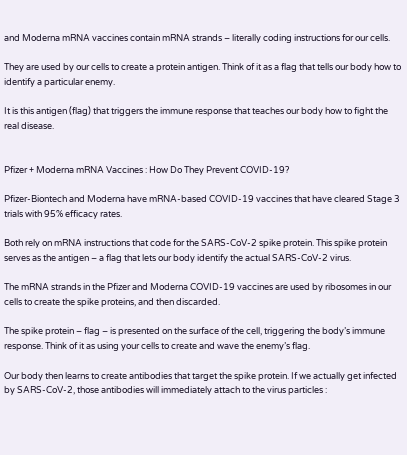and Moderna mRNA vaccines contain mRNA strands – literally coding instructions for our cells.

They are used by our cells to create a protein antigen. Think of it as a flag that tells our body how to identify a particular enemy.

It is this antigen (flag) that triggers the immune response that teaches our body how to fight the real disease.


Pfizer + Moderna mRNA Vaccines : How Do They Prevent COVID-19?

Pfizer-Biontech and Moderna have mRNA-based COVID-19 vaccines that have cleared Stage 3 trials with 95% efficacy rates.

Both rely on mRNA instructions that code for the SARS-CoV-2 spike protein. This spike protein serves as the antigen – a flag that lets our body identify the actual SARS-CoV-2 virus.

The mRNA strands in the Pfizer and Moderna COVID-19 vaccines are used by ribosomes in our cells to create the spike proteins, and then discarded.

The spike protein – flag – is presented on the surface of the cell, triggering the body’s immune response. Think of it as using your cells to create and wave the enemy’s flag.

Our body then learns to create antibodies that target the spike protein. If we actually get infected by SARS-CoV-2, those antibodies will immediately attach to the virus particles :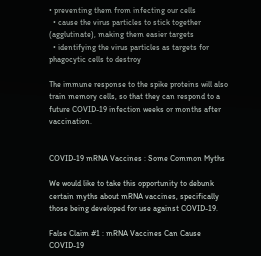• preventing them from infecting our cells
  • cause the virus particles to stick together (agglutinate), making them easier targets
  • identifying the virus particles as targets for phagocytic cells to destroy

The immune response to the spike proteins will also train memory cells, so that they can respond to a future COVID-19 infection weeks or months after vaccination.


COVID-19 mRNA Vaccines : Some Common Myths

We would like to take this opportunity to debunk certain myths about mRNA vaccines, specifically those being developed for use against COVID-19.

False Claim #1 : mRNA Vaccines Can Cause COVID-19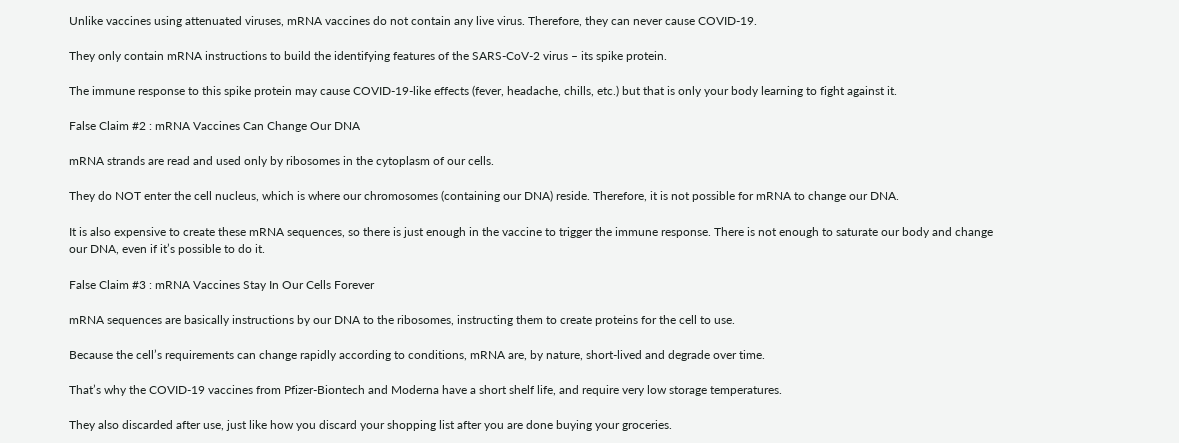Unlike vaccines using attenuated viruses, mRNA vaccines do not contain any live virus. Therefore, they can never cause COVID-19.

They only contain mRNA instructions to build the identifying features of the SARS-CoV-2 virus – its spike protein.

The immune response to this spike protein may cause COVID-19-like effects (fever, headache, chills, etc.) but that is only your body learning to fight against it.

False Claim #2 : mRNA Vaccines Can Change Our DNA

mRNA strands are read and used only by ribosomes in the cytoplasm of our cells.

They do NOT enter the cell nucleus, which is where our chromosomes (containing our DNA) reside. Therefore, it is not possible for mRNA to change our DNA.

It is also expensive to create these mRNA sequences, so there is just enough in the vaccine to trigger the immune response. There is not enough to saturate our body and change our DNA, even if it’s possible to do it.

False Claim #3 : mRNA Vaccines Stay In Our Cells Forever

mRNA sequences are basically instructions by our DNA to the ribosomes, instructing them to create proteins for the cell to use.

Because the cell’s requirements can change rapidly according to conditions, mRNA are, by nature, short-lived and degrade over time.

That’s why the COVID-19 vaccines from Pfizer-Biontech and Moderna have a short shelf life, and require very low storage temperatures.

They also discarded after use, just like how you discard your shopping list after you are done buying your groceries.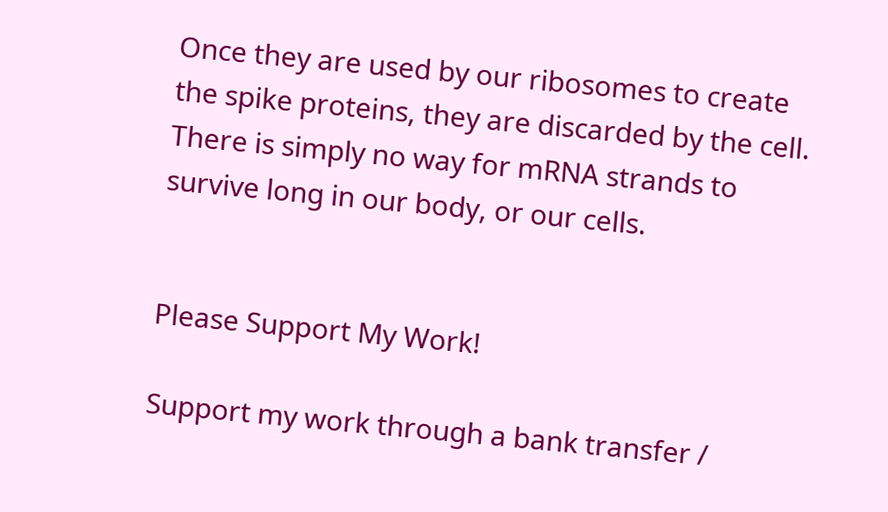Once they are used by our ribosomes to create the spike proteins, they are discarded by the cell. There is simply no way for mRNA strands to survive long in our body, or our cells.


Please Support My Work!

Support my work through a bank transfer /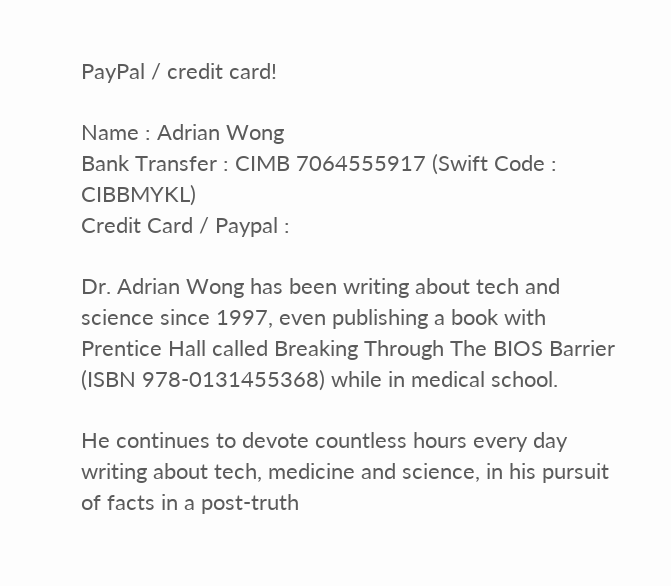PayPal / credit card!

Name : Adrian Wong
Bank Transfer : CIMB 7064555917 (Swift Code : CIBBMYKL)
Credit Card / Paypal :

Dr. Adrian Wong has been writing about tech and science since 1997, even publishing a book with Prentice Hall called Breaking Through The BIOS Barrier (ISBN 978-0131455368) while in medical school.

He continues to devote countless hours every day writing about tech, medicine and science, in his pursuit of facts in a post-truth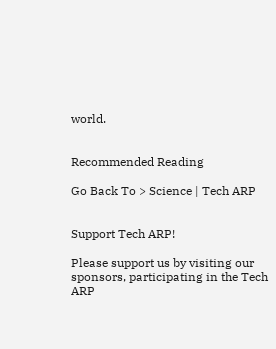world.


Recommended Reading

Go Back To > Science | Tech ARP


Support Tech ARP!

Please support us by visiting our sponsors, participating in the Tech ARP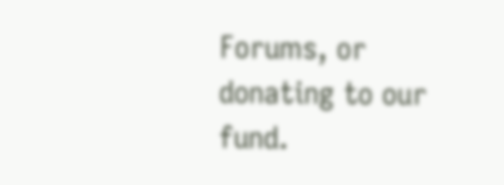Forums, or donating to our fund.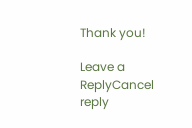Thank you!

Leave a ReplyCancel reply